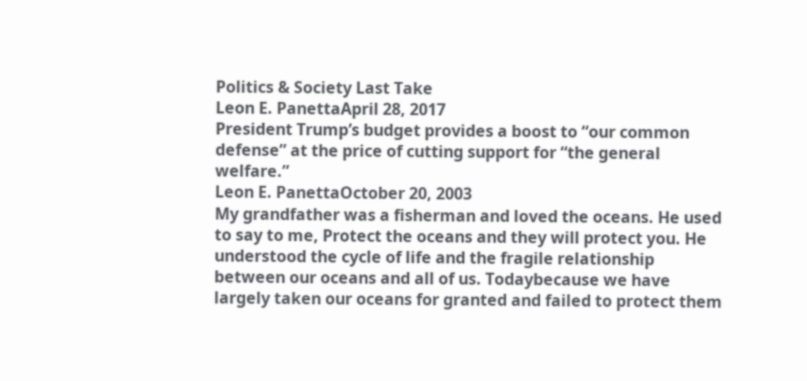Politics & Society Last Take
Leon E. PanettaApril 28, 2017
President Trump’s budget provides a boost to “our common defense” at the price of cutting support for “the general welfare.”
Leon E. PanettaOctober 20, 2003
My grandfather was a fisherman and loved the oceans. He used to say to me, Protect the oceans and they will protect you. He understood the cycle of life and the fragile relationship between our oceans and all of us. Todaybecause we have largely taken our oceans for granted and failed to protect them